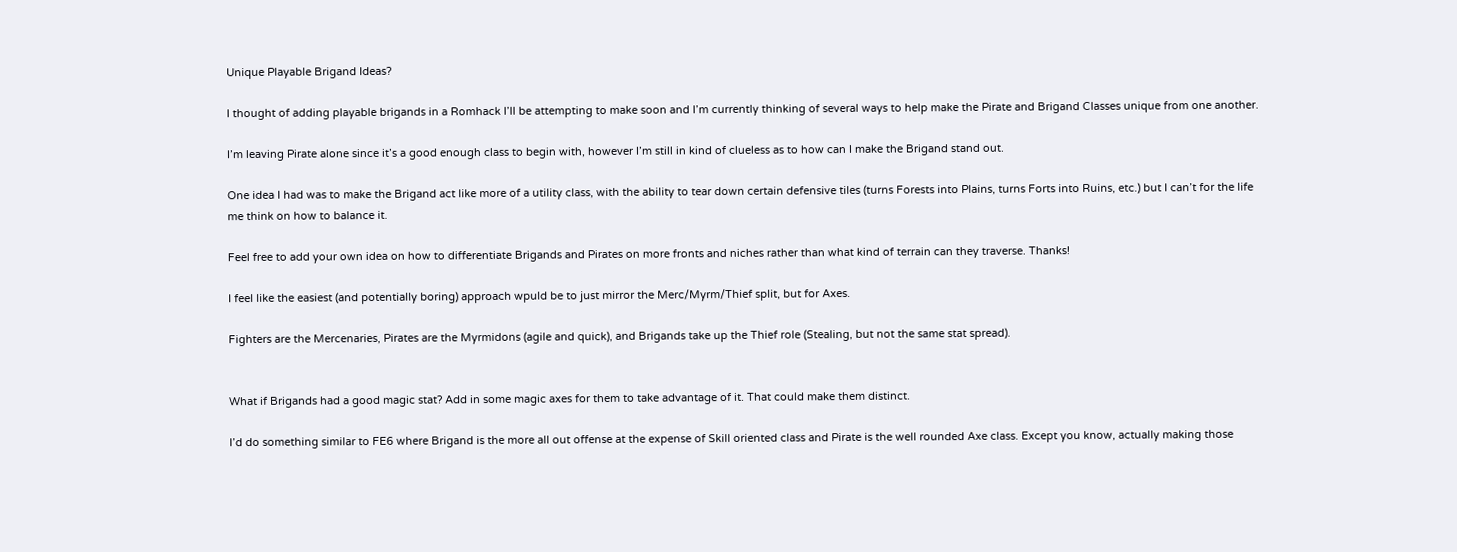Unique Playable Brigand Ideas?

I thought of adding playable brigands in a Romhack I’ll be attempting to make soon and I’m currently thinking of several ways to help make the Pirate and Brigand Classes unique from one another.

I’m leaving Pirate alone since it’s a good enough class to begin with, however I’m still in kind of clueless as to how can I make the Brigand stand out.

One idea I had was to make the Brigand act like more of a utility class, with the ability to tear down certain defensive tiles (turns Forests into Plains, turns Forts into Ruins, etc.) but I can’t for the life me think on how to balance it.

Feel free to add your own idea on how to differentiate Brigands and Pirates on more fronts and niches rather than what kind of terrain can they traverse. Thanks!

I feel like the easiest (and potentially boring) approach wpuld be to just mirror the Merc/Myrm/Thief split, but for Axes.

Fighters are the Mercenaries, Pirates are the Myrmidons (agile and quick), and Brigands take up the Thief role (Stealing, but not the same stat spread).


What if Brigands had a good magic stat? Add in some magic axes for them to take advantage of it. That could make them distinct.

I’d do something similar to FE6 where Brigand is the more all out offense at the expense of Skill oriented class and Pirate is the well rounded Axe class. Except you know, actually making those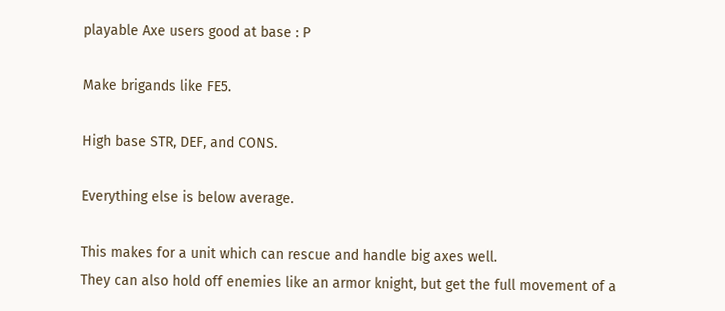playable Axe users good at base : P

Make brigands like FE5.

High base STR, DEF, and CONS.

Everything else is below average.

This makes for a unit which can rescue and handle big axes well.
They can also hold off enemies like an armor knight, but get the full movement of a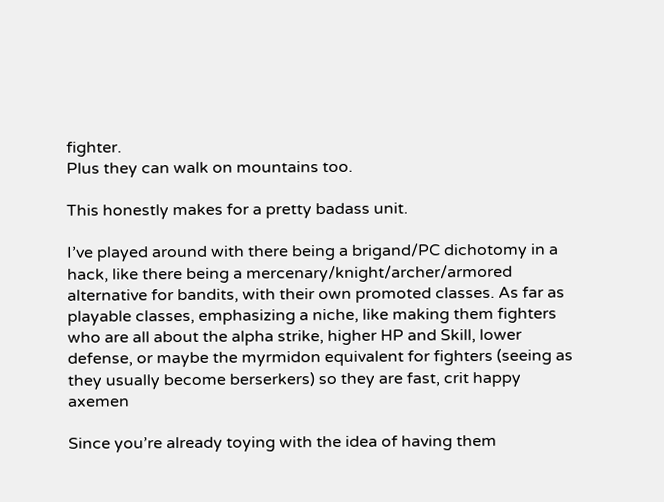fighter.
Plus they can walk on mountains too.

This honestly makes for a pretty badass unit.

I’ve played around with there being a brigand/PC dichotomy in a hack, like there being a mercenary/knight/archer/armored alternative for bandits, with their own promoted classes. As far as playable classes, emphasizing a niche, like making them fighters who are all about the alpha strike, higher HP and Skill, lower defense, or maybe the myrmidon equivalent for fighters (seeing as they usually become berserkers) so they are fast, crit happy axemen

Since you’re already toying with the idea of having them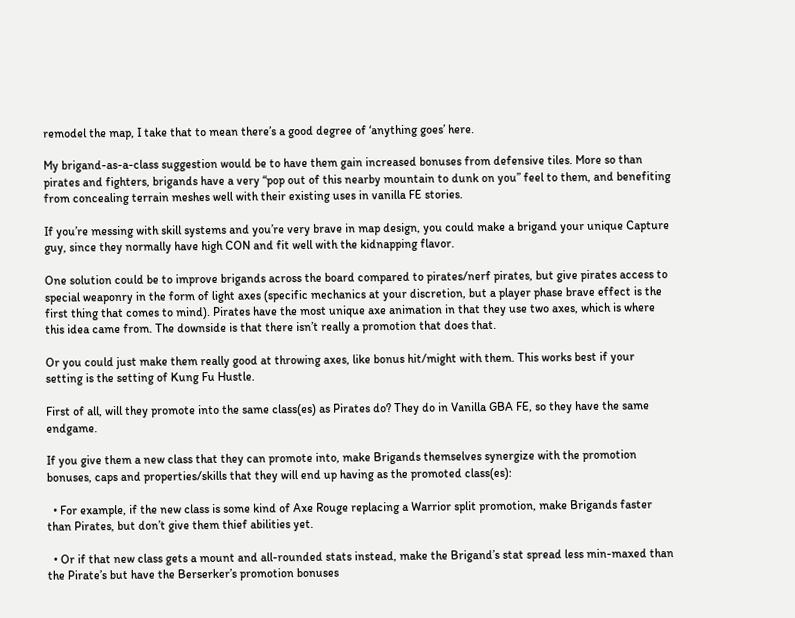remodel the map, I take that to mean there’s a good degree of ‘anything goes’ here.

My brigand-as-a-class suggestion would be to have them gain increased bonuses from defensive tiles. More so than pirates and fighters, brigands have a very “pop out of this nearby mountain to dunk on you” feel to them, and benefiting from concealing terrain meshes well with their existing uses in vanilla FE stories.

If you’re messing with skill systems and you’re very brave in map design, you could make a brigand your unique Capture guy, since they normally have high CON and fit well with the kidnapping flavor.

One solution could be to improve brigands across the board compared to pirates/nerf pirates, but give pirates access to special weaponry in the form of light axes (specific mechanics at your discretion, but a player phase brave effect is the first thing that comes to mind). Pirates have the most unique axe animation in that they use two axes, which is where this idea came from. The downside is that there isn’t really a promotion that does that.

Or you could just make them really good at throwing axes, like bonus hit/might with them. This works best if your setting is the setting of Kung Fu Hustle.

First of all, will they promote into the same class(es) as Pirates do? They do in Vanilla GBA FE, so they have the same endgame.

If you give them a new class that they can promote into, make Brigands themselves synergize with the promotion bonuses, caps and properties/skills that they will end up having as the promoted class(es):

  • For example, if the new class is some kind of Axe Rouge replacing a Warrior split promotion, make Brigands faster than Pirates, but don’t give them thief abilities yet.

  • Or if that new class gets a mount and all-rounded stats instead, make the Brigand’s stat spread less min-maxed than the Pirate’s but have the Berserker’s promotion bonuses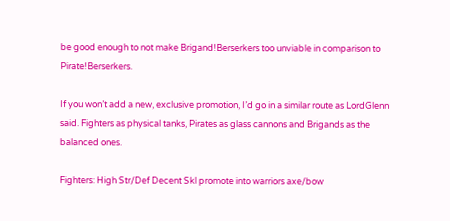be good enough to not make Brigand!Berserkers too unviable in comparison to Pirate!Berserkers.

If you won’t add a new, exclusive promotion, I’d go in a similar route as LordGlenn said. Fighters as physical tanks, Pirates as glass cannons and Brigands as the balanced ones.

Fighters: High Str/Def Decent Skl promote into warriors axe/bow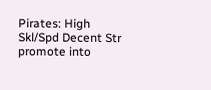Pirates: High Skl/Spd Decent Str promote into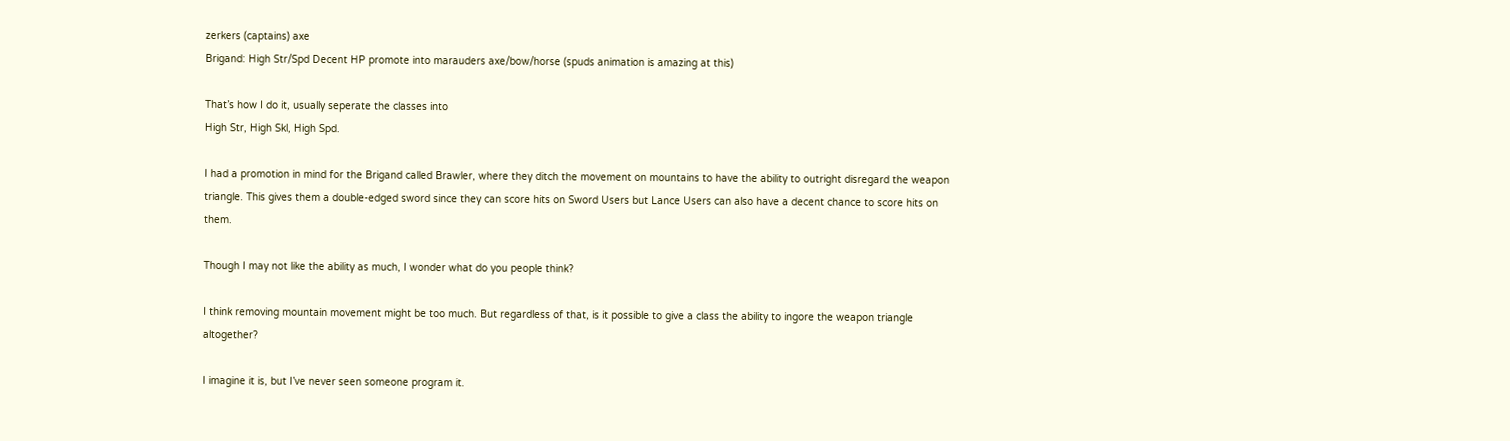zerkers (captains) axe
Brigand: High Str/Spd Decent HP promote into marauders axe/bow/horse (spuds animation is amazing at this)

That’s how I do it, usually seperate the classes into
High Str, High Skl, High Spd.

I had a promotion in mind for the Brigand called Brawler, where they ditch the movement on mountains to have the ability to outright disregard the weapon triangle. This gives them a double-edged sword since they can score hits on Sword Users but Lance Users can also have a decent chance to score hits on them.

Though I may not like the ability as much, I wonder what do you people think?

I think removing mountain movement might be too much. But regardless of that, is it possible to give a class the ability to ingore the weapon triangle altogether?

I imagine it is, but I’ve never seen someone program it.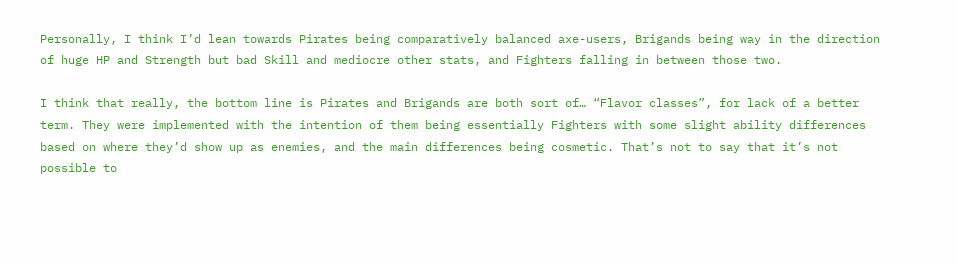Personally, I think I’d lean towards Pirates being comparatively balanced axe-users, Brigands being way in the direction of huge HP and Strength but bad Skill and mediocre other stats, and Fighters falling in between those two.

I think that really, the bottom line is Pirates and Brigands are both sort of… “Flavor classes”, for lack of a better term. They were implemented with the intention of them being essentially Fighters with some slight ability differences based on where they’d show up as enemies, and the main differences being cosmetic. That’s not to say that it’s not possible to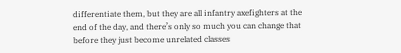differentiate them, but they are all infantry axefighters at the end of the day, and there’s only so much you can change that before they just become unrelated classes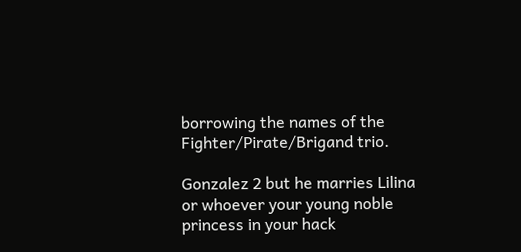borrowing the names of the Fighter/Pirate/Brigand trio.

Gonzalez 2 but he marries Lilina or whoever your young noble princess in your hack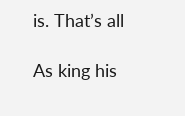is. That’s all

As king his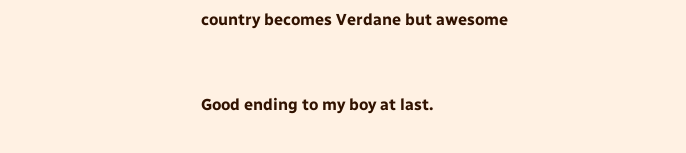country becomes Verdane but awesome


Good ending to my boy at last.